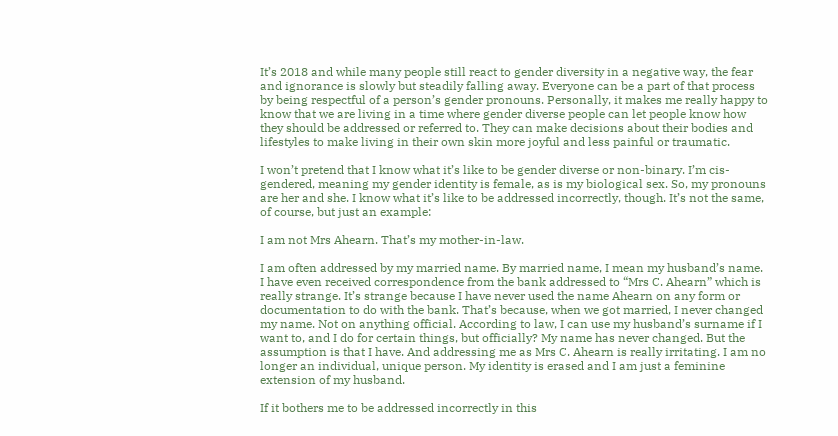It’s 2018 and while many people still react to gender diversity in a negative way, the fear and ignorance is slowly but steadily falling away. Everyone can be a part of that process by being respectful of a person’s gender pronouns. Personally, it makes me really happy to know that we are living in a time where gender diverse people can let people know how they should be addressed or referred to. They can make decisions about their bodies and lifestyles to make living in their own skin more joyful and less painful or traumatic.

I won’t pretend that I know what it’s like to be gender diverse or non-binary. I’m cis-gendered, meaning my gender identity is female, as is my biological sex. So, my pronouns are her and she. I know what it’s like to be addressed incorrectly, though. It’s not the same, of course, but just an example:

I am not Mrs Ahearn. That’s my mother-in-law.

I am often addressed by my married name. By married name, I mean my husband’s name. I have even received correspondence from the bank addressed to “Mrs C. Ahearn” which is really strange. It’s strange because I have never used the name Ahearn on any form or documentation to do with the bank. That’s because, when we got married, I never changed my name. Not on anything official. According to law, I can use my husband’s surname if I want to, and I do for certain things, but officially? My name has never changed. But the assumption is that I have. And addressing me as Mrs C. Ahearn is really irritating. I am no longer an individual, unique person. My identity is erased and I am just a feminine extension of my husband.

If it bothers me to be addressed incorrectly in this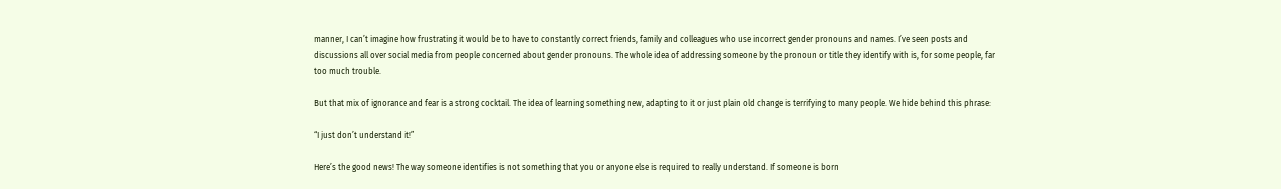manner, I can’t imagine how frustrating it would be to have to constantly correct friends, family and colleagues who use incorrect gender pronouns and names. I’ve seen posts and discussions all over social media from people concerned about gender pronouns. The whole idea of addressing someone by the pronoun or title they identify with is, for some people, far too much trouble.

But that mix of ignorance and fear is a strong cocktail. The idea of learning something new, adapting to it or just plain old change is terrifying to many people. We hide behind this phrase:

“I just don’t understand it!”

Here’s the good news! The way someone identifies is not something that you or anyone else is required to really understand. If someone is born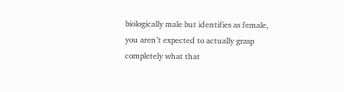biologically male but identifies as female, you aren’t expected to actually grasp completely what that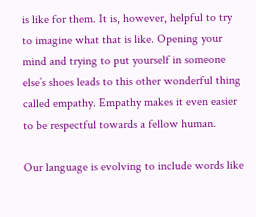is like for them. It is, however, helpful to try to imagine what that is like. Opening your mind and trying to put yourself in someone else’s shoes leads to this other wonderful thing called empathy. Empathy makes it even easier to be respectful towards a fellow human.

Our language is evolving to include words like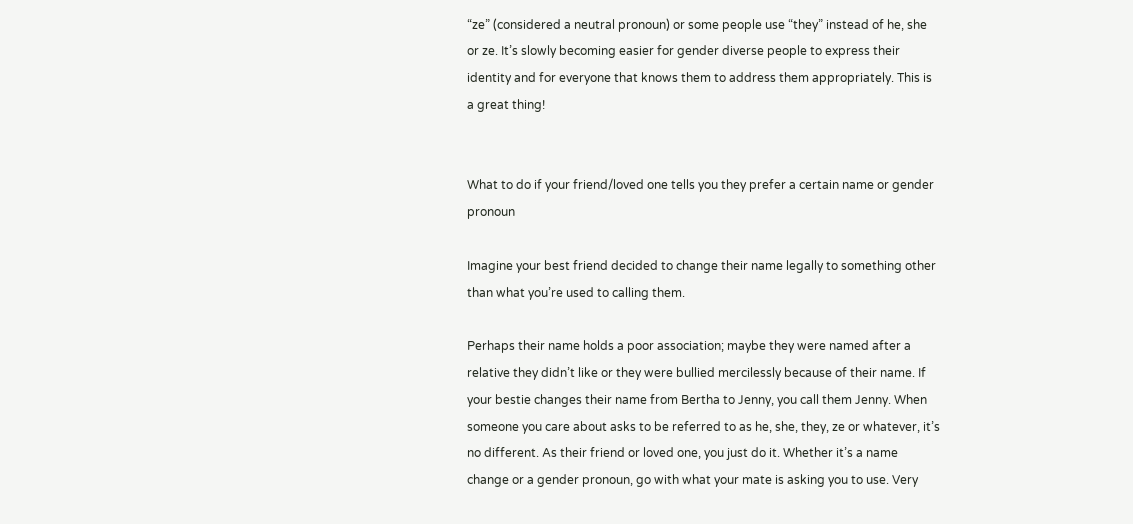“ze” (considered a neutral pronoun) or some people use “they” instead of he, she or ze. It’s slowly becoming easier for gender diverse people to express their identity and for everyone that knows them to address them appropriately. This is a great thing!


What to do if your friend/loved one tells you they prefer a certain name or gender pronoun

Imagine your best friend decided to change their name legally to something other than what you’re used to calling them.

Perhaps their name holds a poor association; maybe they were named after a relative they didn’t like or they were bullied mercilessly because of their name. If your bestie changes their name from Bertha to Jenny, you call them Jenny. When someone you care about asks to be referred to as he, she, they, ze or whatever, it’s no different. As their friend or loved one, you just do it. Whether it’s a name change or a gender pronoun, go with what your mate is asking you to use. Very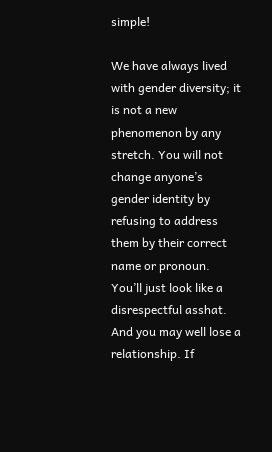simple!

We have always lived with gender diversity; it is not a new phenomenon by any stretch. You will not change anyone’s gender identity by refusing to address them by their correct name or pronoun. You’ll just look like a disrespectful asshat. And you may well lose a relationship. If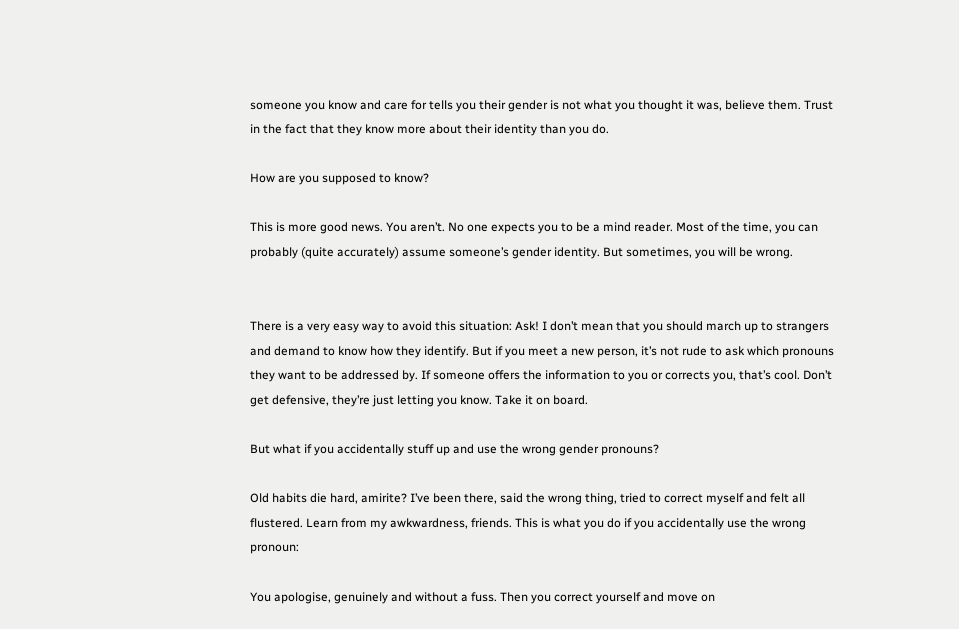someone you know and care for tells you their gender is not what you thought it was, believe them. Trust in the fact that they know more about their identity than you do.

How are you supposed to know?

This is more good news. You aren’t. No one expects you to be a mind reader. Most of the time, you can probably (quite accurately) assume someone’s gender identity. But sometimes, you will be wrong.


There is a very easy way to avoid this situation: Ask! I don’t mean that you should march up to strangers and demand to know how they identify. But if you meet a new person, it’s not rude to ask which pronouns they want to be addressed by. If someone offers the information to you or corrects you, that’s cool. Don’t get defensive, they’re just letting you know. Take it on board.

But what if you accidentally stuff up and use the wrong gender pronouns?

Old habits die hard, amirite? I’ve been there, said the wrong thing, tried to correct myself and felt all flustered. Learn from my awkwardness, friends. This is what you do if you accidentally use the wrong pronoun:

You apologise, genuinely and without a fuss. Then you correct yourself and move on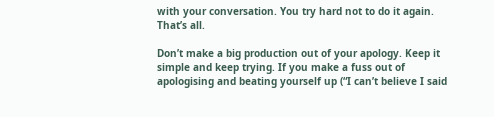with your conversation. You try hard not to do it again. That’s all.

Don’t make a big production out of your apology. Keep it simple and keep trying. If you make a fuss out of apologising and beating yourself up (“I can’t believe I said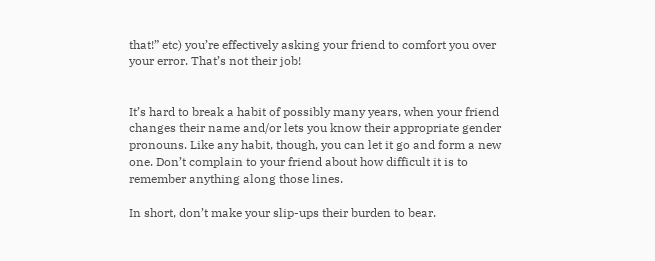that!” etc) you’re effectively asking your friend to comfort you over your error. That’s not their job!


It’s hard to break a habit of possibly many years, when your friend changes their name and/or lets you know their appropriate gender pronouns. Like any habit, though, you can let it go and form a new one. Don’t complain to your friend about how difficult it is to remember anything along those lines.

In short, don’t make your slip-ups their burden to bear.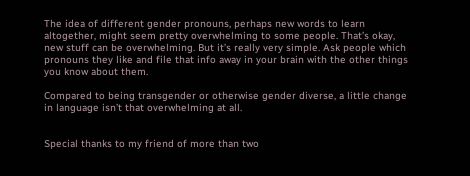The idea of different gender pronouns, perhaps new words to learn altogether, might seem pretty overwhelming to some people. That’s okay, new stuff can be overwhelming. But it’s really very simple. Ask people which pronouns they like and file that info away in your brain with the other things you know about them.

Compared to being transgender or otherwise gender diverse, a little change in language isn’t that overwhelming at all.


Special thanks to my friend of more than two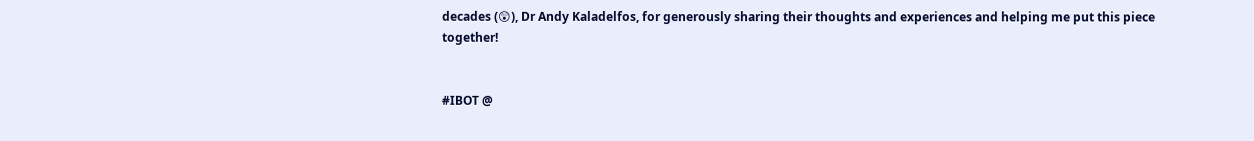decades (😲), Dr Andy Kaladelfos, for generously sharing their thoughts and experiences and helping me put this piece together!


#IBOT @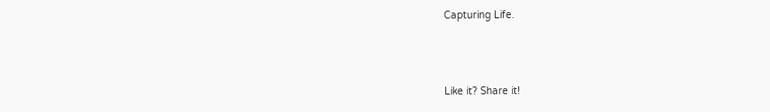Capturing Life.



Like it? Share it!